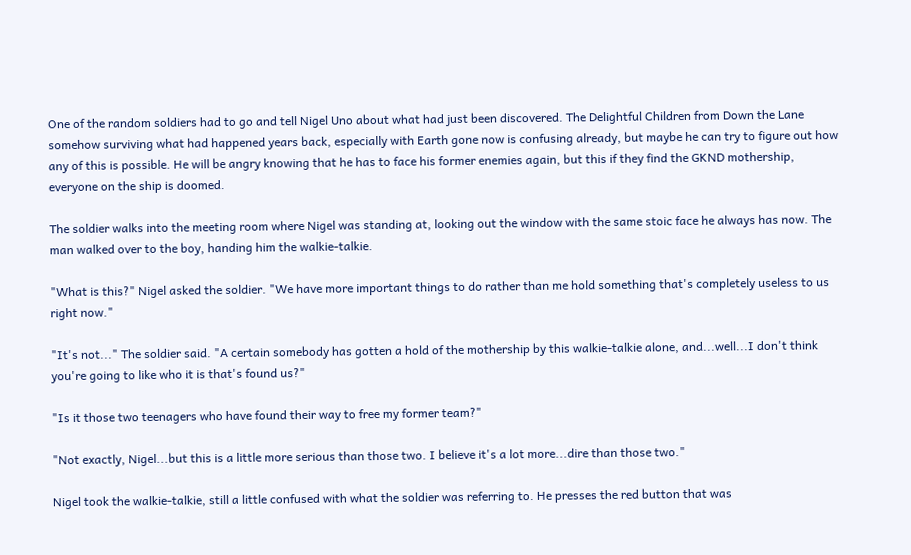One of the random soldiers had to go and tell Nigel Uno about what had just been discovered. The Delightful Children from Down the Lane somehow surviving what had happened years back, especially with Earth gone now is confusing already, but maybe he can try to figure out how any of this is possible. He will be angry knowing that he has to face his former enemies again, but this if they find the GKND mothership, everyone on the ship is doomed.

The soldier walks into the meeting room where Nigel was standing at, looking out the window with the same stoic face he always has now. The man walked over to the boy, handing him the walkie-talkie.

"What is this?" Nigel asked the soldier. "We have more important things to do rather than me hold something that's completely useless to us right now."

"It's not..." The soldier said. "A certain somebody has gotten a hold of the mothership by this walkie-talkie alone, and...well...I don't think you're going to like who it is that's found us?"

"Is it those two teenagers who have found their way to free my former team?"

"Not exactly, Nigel...but this is a little more serious than those two. I believe it's a lot more...dire than those two."

Nigel took the walkie-talkie, still a little confused with what the soldier was referring to. He presses the red button that was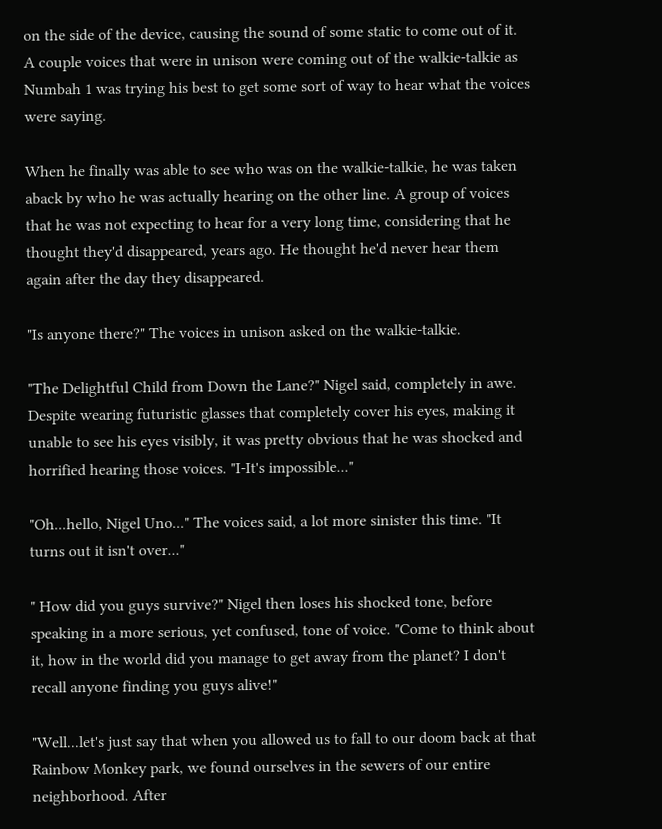on the side of the device, causing the sound of some static to come out of it. A couple voices that were in unison were coming out of the walkie-talkie as Numbah 1 was trying his best to get some sort of way to hear what the voices were saying.

When he finally was able to see who was on the walkie-talkie, he was taken aback by who he was actually hearing on the other line. A group of voices that he was not expecting to hear for a very long time, considering that he thought they'd disappeared, years ago. He thought he'd never hear them again after the day they disappeared.

"Is anyone there?" The voices in unison asked on the walkie-talkie.

"The Delightful Child from Down the Lane?" Nigel said, completely in awe. Despite wearing futuristic glasses that completely cover his eyes, making it unable to see his eyes visibly, it was pretty obvious that he was shocked and horrified hearing those voices. "I-It's impossible..."

"Oh...hello, Nigel Uno..." The voices said, a lot more sinister this time. "It turns out it isn't over..."

" How did you guys survive?" Nigel then loses his shocked tone, before speaking in a more serious, yet confused, tone of voice. "Come to think about it, how in the world did you manage to get away from the planet? I don't recall anyone finding you guys alive!"

"Well...let's just say that when you allowed us to fall to our doom back at that Rainbow Monkey park, we found ourselves in the sewers of our entire neighborhood. After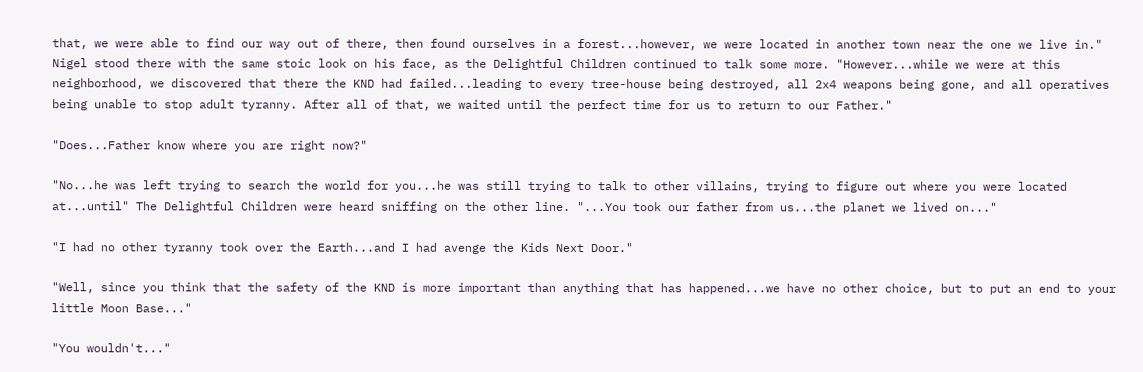that, we were able to find our way out of there, then found ourselves in a forest...however, we were located in another town near the one we live in." Nigel stood there with the same stoic look on his face, as the Delightful Children continued to talk some more. "However...while we were at this neighborhood, we discovered that there the KND had failed...leading to every tree-house being destroyed, all 2x4 weapons being gone, and all operatives being unable to stop adult tyranny. After all of that, we waited until the perfect time for us to return to our Father."

"Does...Father know where you are right now?"

"No...he was left trying to search the world for you...he was still trying to talk to other villains, trying to figure out where you were located at...until" The Delightful Children were heard sniffing on the other line. "...You took our father from us...the planet we lived on..."

"I had no other tyranny took over the Earth...and I had avenge the Kids Next Door."

"Well, since you think that the safety of the KND is more important than anything that has happened...we have no other choice, but to put an end to your little Moon Base..."

"You wouldn't..."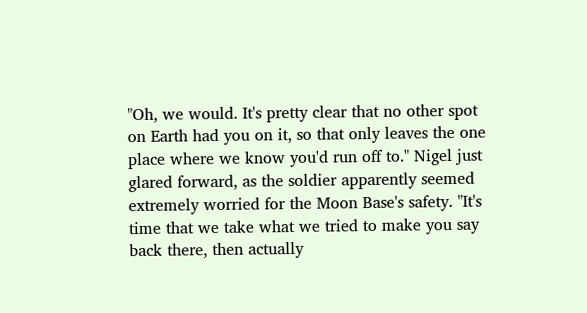"Oh, we would. It's pretty clear that no other spot on Earth had you on it, so that only leaves the one place where we know you'd run off to." Nigel just glared forward, as the soldier apparently seemed extremely worried for the Moon Base's safety. "It's time that we take what we tried to make you say back there, then actually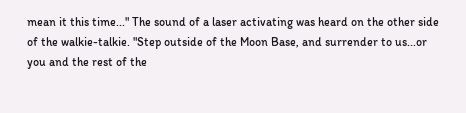mean it this time..." The sound of a laser activating was heard on the other side of the walkie-talkie. "Step outside of the Moon Base, and surrender to us...or you and the rest of the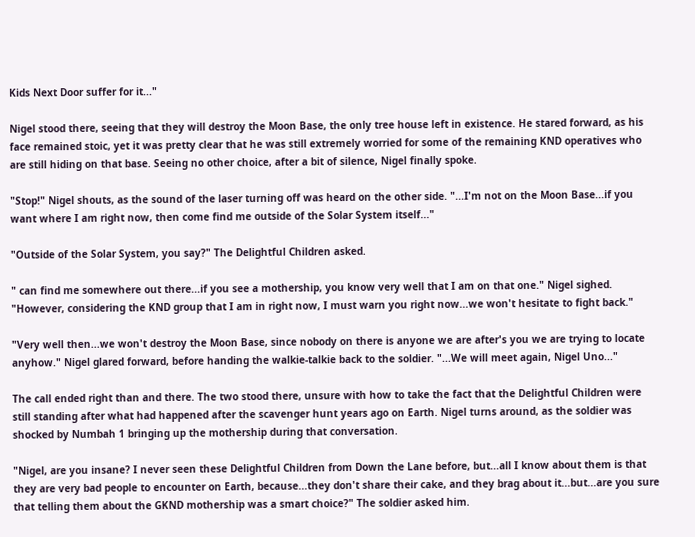Kids Next Door suffer for it..."

Nigel stood there, seeing that they will destroy the Moon Base, the only tree house left in existence. He stared forward, as his face remained stoic, yet it was pretty clear that he was still extremely worried for some of the remaining KND operatives who are still hiding on that base. Seeing no other choice, after a bit of silence, Nigel finally spoke.

"Stop!" Nigel shouts, as the sound of the laser turning off was heard on the other side. "...I'm not on the Moon Base...if you want where I am right now, then come find me outside of the Solar System itself..."

"Outside of the Solar System, you say?" The Delightful Children asked.

" can find me somewhere out there...if you see a mothership, you know very well that I am on that one." Nigel sighed. "However, considering the KND group that I am in right now, I must warn you right now...we won't hesitate to fight back."

"Very well then...we won't destroy the Moon Base, since nobody on there is anyone we are after's you we are trying to locate anyhow." Nigel glared forward, before handing the walkie-talkie back to the soldier. "...We will meet again, Nigel Uno..."

The call ended right than and there. The two stood there, unsure with how to take the fact that the Delightful Children were still standing after what had happened after the scavenger hunt years ago on Earth. Nigel turns around, as the soldier was shocked by Numbah 1 bringing up the mothership during that conversation.

"Nigel, are you insane? I never seen these Delightful Children from Down the Lane before, but...all I know about them is that they are very bad people to encounter on Earth, because...they don't share their cake, and they brag about it...but...are you sure that telling them about the GKND mothership was a smart choice?" The soldier asked him.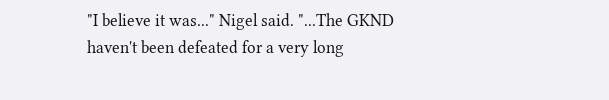"I believe it was..." Nigel said. "...The GKND haven't been defeated for a very long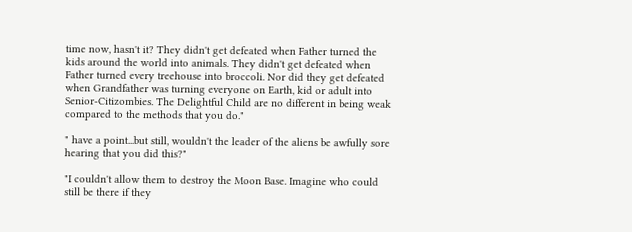time now, hasn't it? They didn't get defeated when Father turned the kids around the world into animals. They didn't get defeated when Father turned every treehouse into broccoli. Nor did they get defeated when Grandfather was turning everyone on Earth, kid or adult into Senior-Citizombies. The Delightful Child are no different in being weak compared to the methods that you do."

" have a point...but still, wouldn't the leader of the aliens be awfully sore hearing that you did this?"

"I couldn't allow them to destroy the Moon Base. Imagine who could still be there if they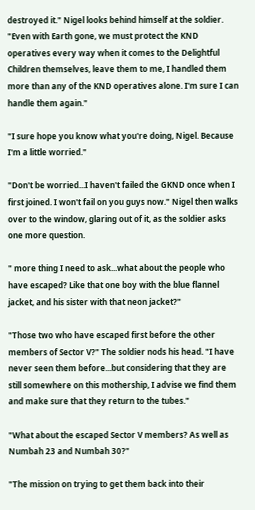destroyed it." Nigel looks behind himself at the soldier. "Even with Earth gone, we must protect the KND operatives every way when it comes to the Delightful Children themselves, leave them to me, I handled them more than any of the KND operatives alone. I'm sure I can handle them again."

"I sure hope you know what you're doing, Nigel. Because I'm a little worried."

"Don't be worried...I haven't failed the GKND once when I first joined. I won't fail on you guys now." Nigel then walks over to the window, glaring out of it, as the soldier asks one more question.

" more thing I need to ask...what about the people who have escaped? Like that one boy with the blue flannel jacket, and his sister with that neon jacket?"

"Those two who have escaped first before the other members of Sector V?" The soldier nods his head. "I have never seen them before...but considering that they are still somewhere on this mothership, I advise we find them and make sure that they return to the tubes."

"What about the escaped Sector V members? As well as Numbah 23 and Numbah 30?"

"The mission on trying to get them back into their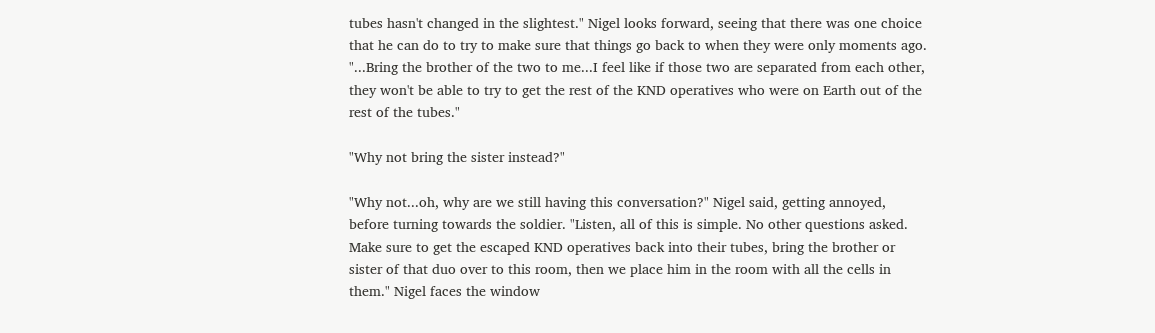tubes hasn't changed in the slightest." Nigel looks forward, seeing that there was one choice that he can do to try to make sure that things go back to when they were only moments ago. "...Bring the brother of the two to me...I feel like if those two are separated from each other, they won't be able to try to get the rest of the KND operatives who were on Earth out of the rest of the tubes."

"Why not bring the sister instead?"

"Why not...oh, why are we still having this conversation?" Nigel said, getting annoyed, before turning towards the soldier. "Listen, all of this is simple. No other questions asked. Make sure to get the escaped KND operatives back into their tubes, bring the brother or sister of that duo over to this room, then we place him in the room with all the cells in them." Nigel faces the window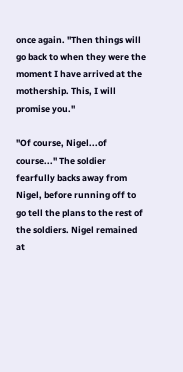once again. "Then things will go back to when they were the moment I have arrived at the mothership. This, I will promise you."

"Of course, Nigel...of course..." The soldier fearfully backs away from Nigel, before running off to go tell the plans to the rest of the soldiers. Nigel remained at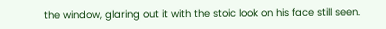the window, glaring out it with the stoic look on his face still seen.